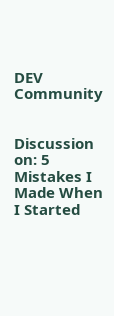DEV Community


Discussion on: 5 Mistakes I Made When I Started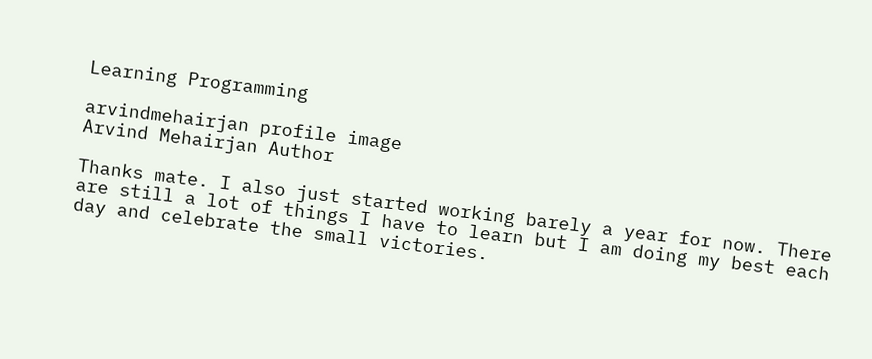Learning Programming

arvindmehairjan profile image
Arvind Mehairjan Author

Thanks mate. I also just started working barely a year for now. There are still a lot of things I have to learn but I am doing my best each day and celebrate the small victories.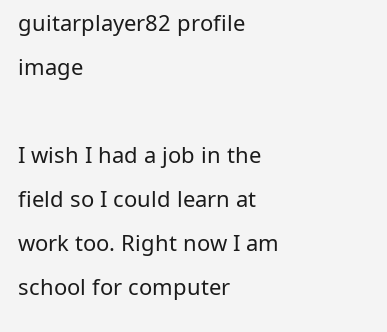guitarplayer82 profile image

I wish I had a job in the field so I could learn at work too. Right now I am school for computer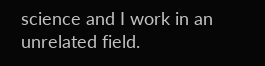science and I work in an unrelated field.